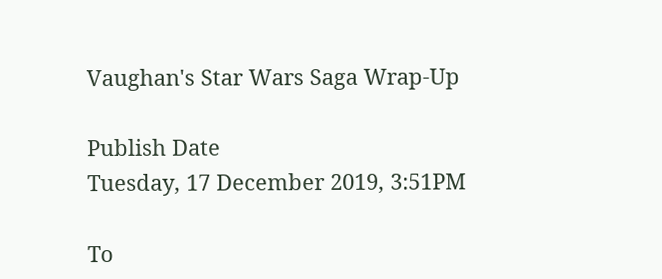Vaughan's Star Wars Saga Wrap-Up

Publish Date
Tuesday, 17 December 2019, 3:51PM

To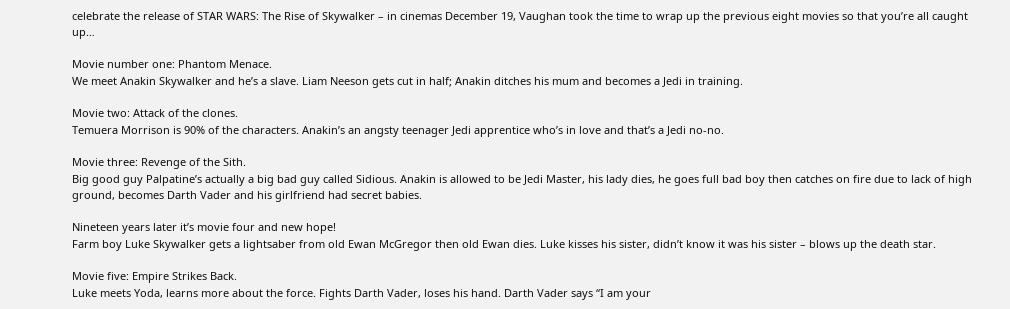celebrate the release of STAR WARS: The Rise of Skywalker – in cinemas December 19, Vaughan took the time to wrap up the previous eight movies so that you’re all caught up…

Movie number one: Phantom Menace.
We meet Anakin Skywalker and he’s a slave. Liam Neeson gets cut in half; Anakin ditches his mum and becomes a Jedi in training.

Movie two: Attack of the clones.
Temuera Morrison is 90% of the characters. Anakin’s an angsty teenager Jedi apprentice who’s in love and that’s a Jedi no-no.

Movie three: Revenge of the Sith.
Big good guy Palpatine’s actually a big bad guy called Sidious. Anakin is allowed to be Jedi Master, his lady dies, he goes full bad boy then catches on fire due to lack of high ground, becomes Darth Vader and his girlfriend had secret babies.

Nineteen years later it’s movie four and new hope!
Farm boy Luke Skywalker gets a lightsaber from old Ewan McGregor then old Ewan dies. Luke kisses his sister, didn’t know it was his sister – blows up the death star.

Movie five: Empire Strikes Back.
Luke meets Yoda, learns more about the force. Fights Darth Vader, loses his hand. Darth Vader says “I am your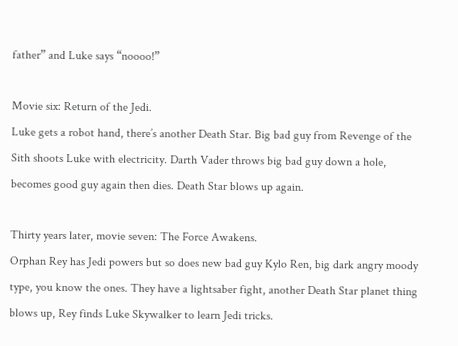father” and Luke says “noooo!”

Movie six: Return of the Jedi.
Luke gets a robot hand, there’s another Death Star. Big bad guy from Revenge of the Sith shoots Luke with electricity. Darth Vader throws big bad guy down a hole, becomes good guy again then dies. Death Star blows up again.

Thirty years later, movie seven: The Force Awakens.
Orphan Rey has Jedi powers but so does new bad guy Kylo Ren, big dark angry moody type, you know the ones. They have a lightsaber fight, another Death Star planet thing blows up, Rey finds Luke Skywalker to learn Jedi tricks.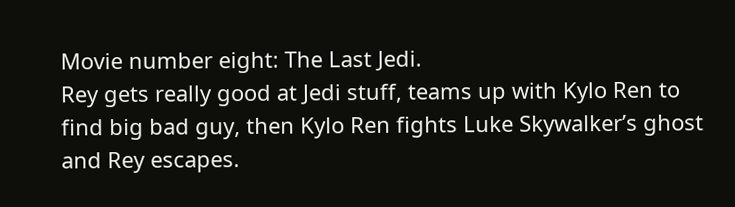Movie number eight: The Last Jedi.
Rey gets really good at Jedi stuff, teams up with Kylo Ren to find big bad guy, then Kylo Ren fights Luke Skywalker’s ghost and Rey escapes.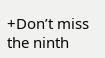+Don’t miss the ninth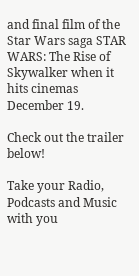and final film of the Star Wars saga STAR WARS: The Rise of Skywalker when it hits cinemas December 19.

Check out the trailer below!

Take your Radio, Podcasts and Music with you